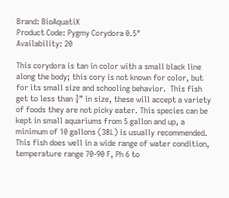Brand: BioAquatiX
Product Code: Pygmy Corydora 0.5"
Availability: 20

This corydora is tan in color with a small black line along the body; this cory is not known for color, but for its small size and schooling behavior.  This fish get to less than ¾” in size, these will accept a variety of foods they are not picky eater. This species can be kept in small aquariums from 5 gallon and up, a minimum of 10 gallons (38L) is usually recommended.  This fish does well in a wide range of water condition, temperature range 70-90 F, Ph 6 to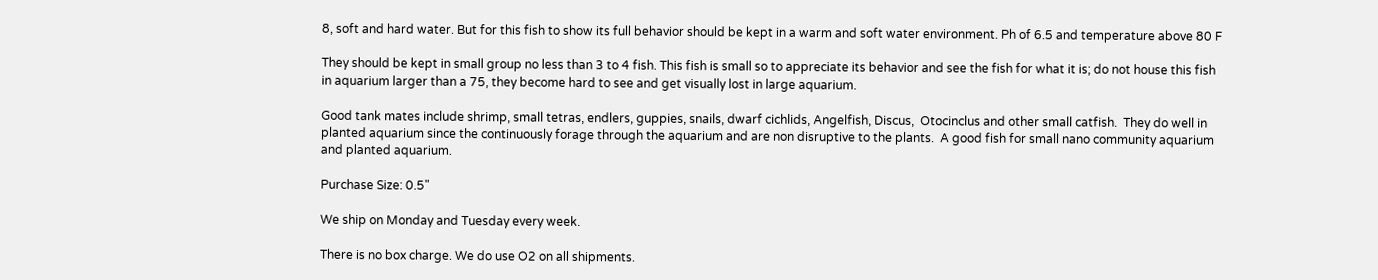8, soft and hard water. But for this fish to show its full behavior should be kept in a warm and soft water environment. Ph of 6.5 and temperature above 80 F

They should be kept in small group no less than 3 to 4 fish. This fish is small so to appreciate its behavior and see the fish for what it is; do not house this fish in aquarium larger than a 75, they become hard to see and get visually lost in large aquarium.

Good tank mates include shrimp, small tetras, endlers, guppies, snails, dwarf cichlids, Angelfish, Discus,  Otocinclus and other small catfish.  They do well in planted aquarium since the continuously forage through the aquarium and are non disruptive to the plants.  A good fish for small nano community aquarium and planted aquarium.

Purchase Size: 0.5"

We ship on Monday and Tuesday every week.

There is no box charge. We do use O2 on all shipments.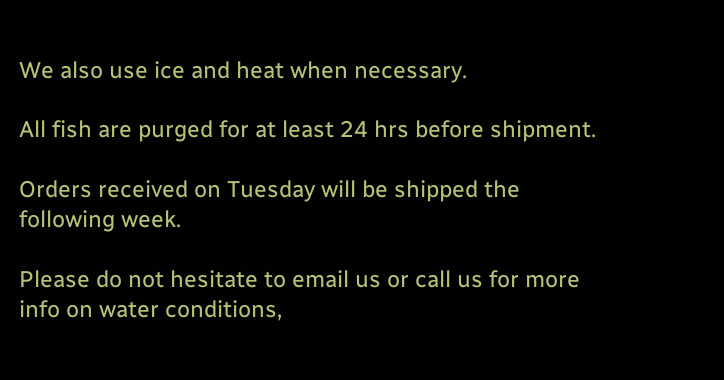We also use ice and heat when necessary.

All fish are purged for at least 24 hrs before shipment.

Orders received on Tuesday will be shipped the following week.

Please do not hesitate to email us or call us for more info on water conditions,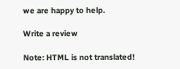we are happy to help.

Write a review

Note: HTML is not translated!